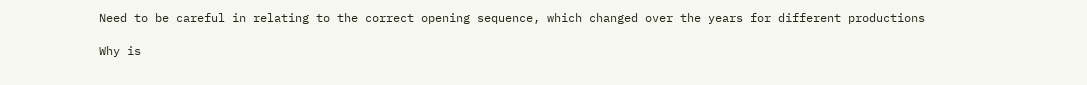Need to be careful in relating to the correct opening sequence, which changed over the years for different productions

Why is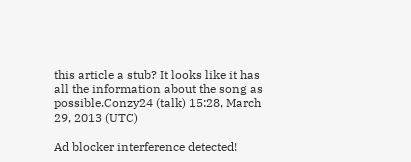this article a stub? It looks like it has all the information about the song as possible.Conzy24 (talk) 15:28, March 29, 2013 (UTC)

Ad blocker interference detected!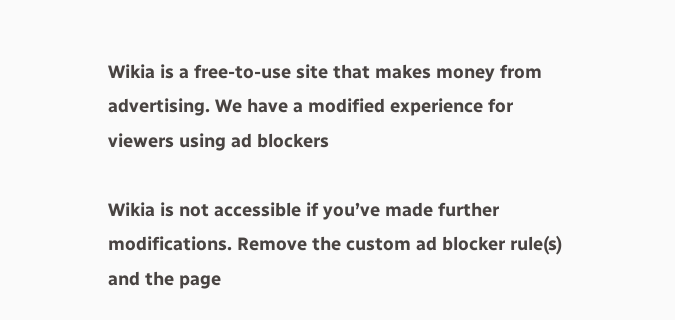Wikia is a free-to-use site that makes money from advertising. We have a modified experience for viewers using ad blockers

Wikia is not accessible if you’ve made further modifications. Remove the custom ad blocker rule(s) and the page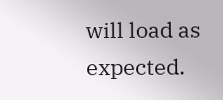will load as expected.